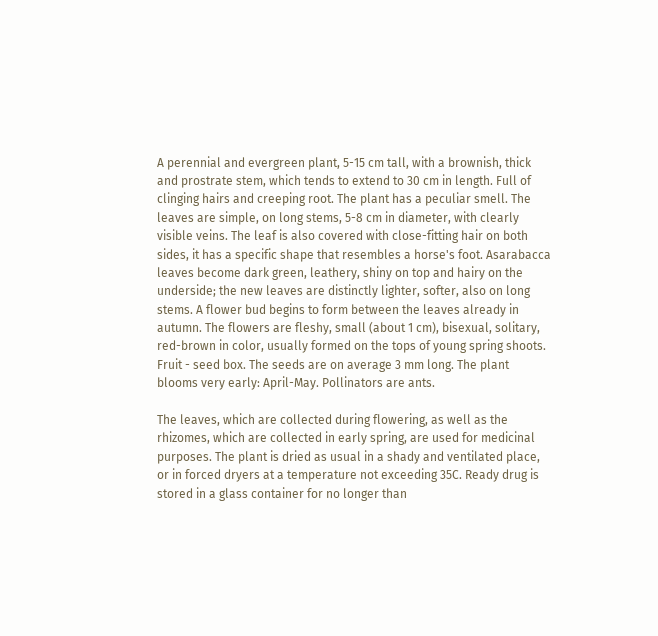A perennial and evergreen plant, 5-15 cm tall, with a brownish, thick and prostrate stem, which tends to extend to 30 cm in length. Full of clinging hairs and creeping root. The plant has a peculiar smell. The leaves are simple, on long stems, 5-8 cm in diameter, with clearly visible veins. The leaf is also covered with close-fitting hair on both sides, it has a specific shape that resembles a horse's foot. Asarabacca leaves become dark green, leathery, shiny on top and hairy on the underside; the new leaves are distinctly lighter, softer, also on long stems. A flower bud begins to form between the leaves already in autumn. The flowers are fleshy, small (about 1 cm), bisexual, solitary, red-brown in color, usually formed on the tops of young spring shoots. Fruit - seed box. The seeds are on average 3 mm long. The plant blooms very early: April-May. Pollinators are ants.

The leaves, which are collected during flowering, as well as the rhizomes, which are collected in early spring, are used for medicinal purposes. The plant is dried as usual in a shady and ventilated place, or in forced dryers at a temperature not exceeding 35C. Ready drug is stored in a glass container for no longer than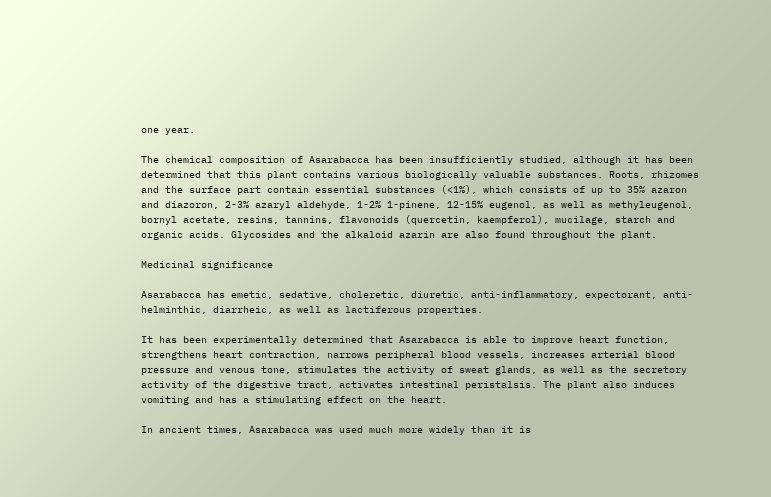one year.

The chemical composition of Asarabacca has been insufficiently studied, although it has been determined that this plant contains various biologically valuable substances. Roots, rhizomes and the surface part contain essential substances (<1%), which consists of up to 35% azaron and diazoron, 2-3% azaryl aldehyde, 1-2% 1-pinene, 12-15% eugenol, as well as methyleugenol, bornyl acetate, resins, tannins, flavonoids (quercetin, kaempferol), mucilage, starch and organic acids. Glycosides and the alkaloid azarin are also found throughout the plant.

Medicinal significance

Asarabacca has emetic, sedative, choleretic, diuretic, anti-inflammatory, expectorant, anti-helminthic, diarrheic, as well as lactiferous properties.

It has been experimentally determined that Asarabacca is able to improve heart function, strengthens heart contraction, narrows peripheral blood vessels, increases arterial blood pressure and venous tone, stimulates the activity of sweat glands, as well as the secretory activity of the digestive tract, activates intestinal peristalsis. The plant also induces vomiting and has a stimulating effect on the heart.

In ancient times, Asarabacca was used much more widely than it is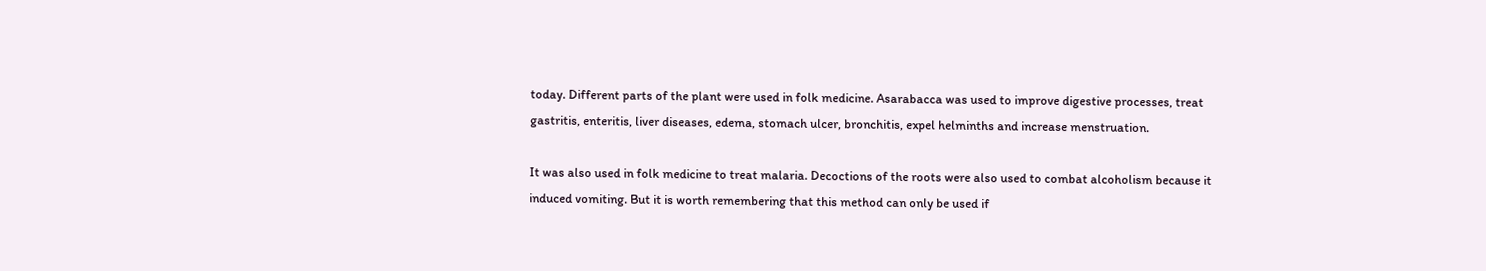today. Different parts of the plant were used in folk medicine. Asarabacca was used to improve digestive processes, treat gastritis, enteritis, liver diseases, edema, stomach ulcer, bronchitis, expel helminths and increase menstruation.

It was also used in folk medicine to treat malaria. Decoctions of the roots were also used to combat alcoholism because it induced vomiting. But it is worth remembering that this method can only be used if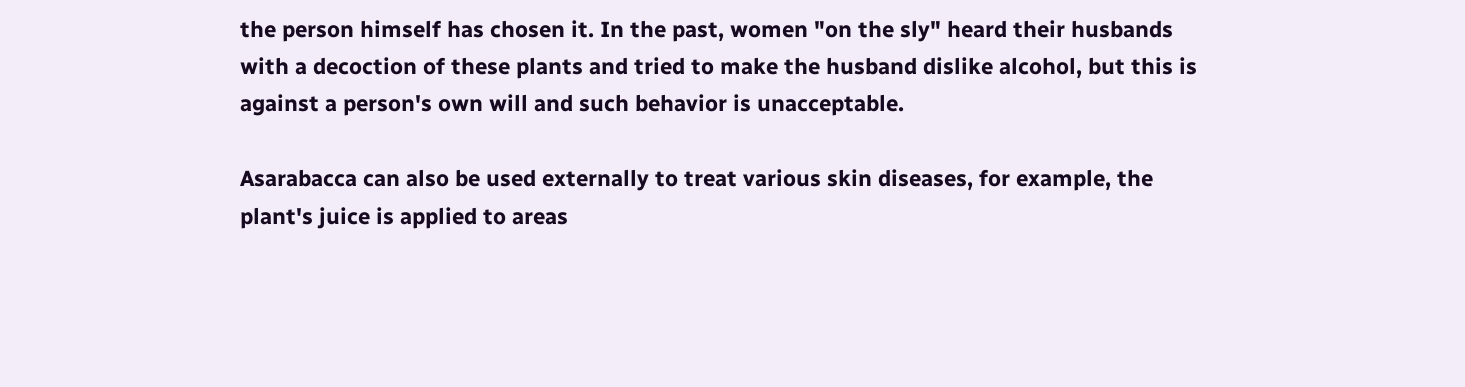the person himself has chosen it. In the past, women "on the sly" heard their husbands with a decoction of these plants and tried to make the husband dislike alcohol, but this is against a person's own will and such behavior is unacceptable.

Asarabacca can also be used externally to treat various skin diseases, for example, the plant's juice is applied to areas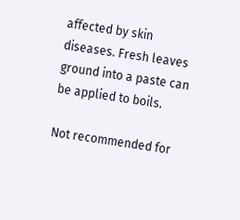affected by skin diseases. Fresh leaves ground into a paste can be applied to boils.

Not recommended for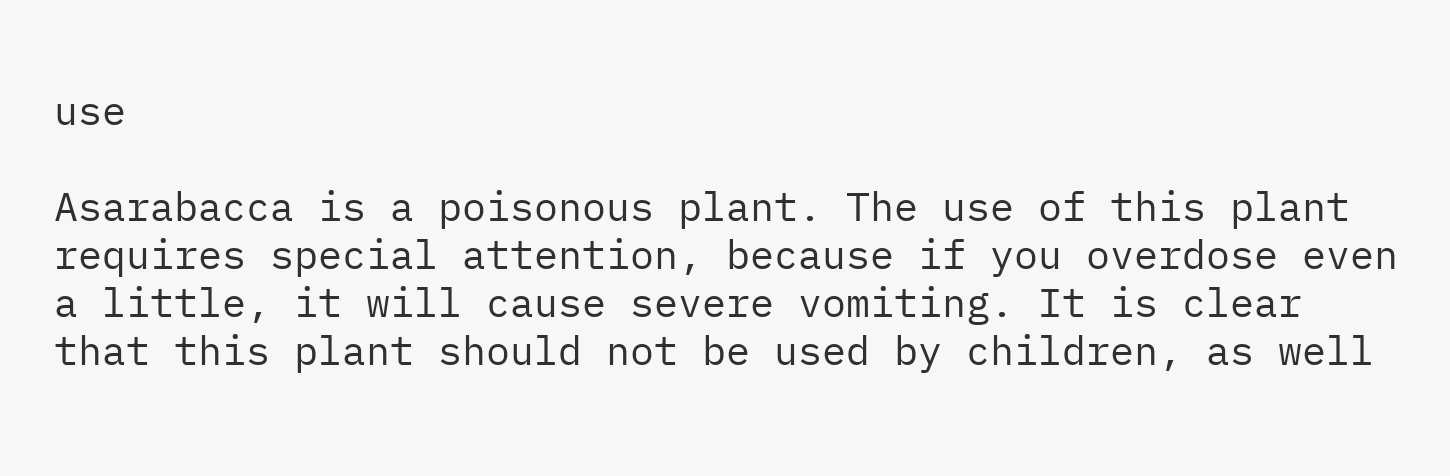use

Asarabacca is a poisonous plant. The use of this plant requires special attention, because if you overdose even a little, it will cause severe vomiting. It is clear that this plant should not be used by children, as well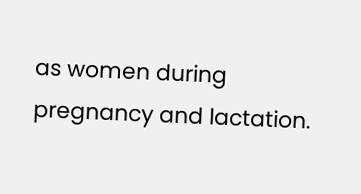as women during pregnancy and lactation.